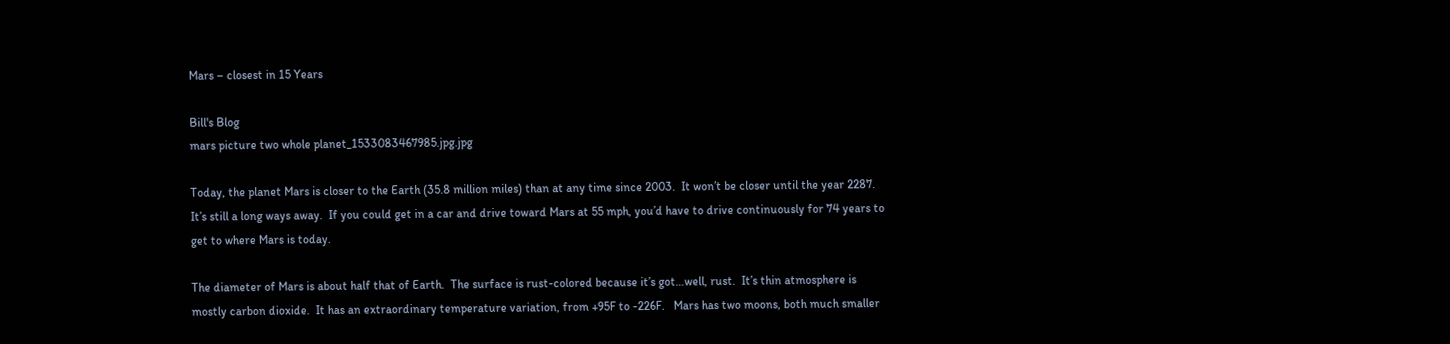Mars – closest in 15 Years

Bill's Blog
mars picture two whole planet_1533083467985.jpg.jpg

Today, the planet Mars is closer to the Earth (35.8 million miles) than at any time since 2003.  It won’t be closer until the year 2287.  It’s still a long ways away.  If you could get in a car and drive toward Mars at 55 mph, you’d have to drive continuously for 74 years to get to where Mars is today.

The diameter of Mars is about half that of Earth.  The surface is rust-colored because it’s got…well, rust.  It’s thin atmosphere is mostly carbon dioxide.  It has an extraordinary temperature variation, from +95F to -226F.   Mars has two moons, both much smaller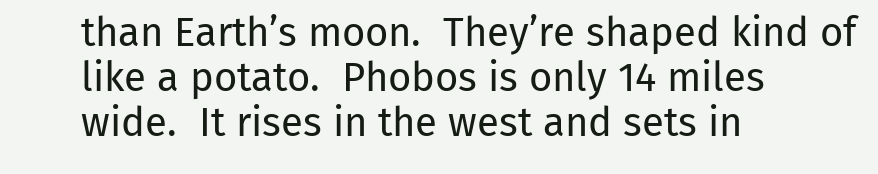than Earth’s moon.  They’re shaped kind of like a potato.  Phobos is only 14 miles wide.  It rises in the west and sets in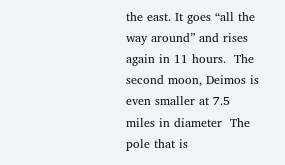the east. It goes “all the way around” and rises again in 11 hours.  The second moon, Deimos is even smaller at 7.5 miles in diameter  The pole that is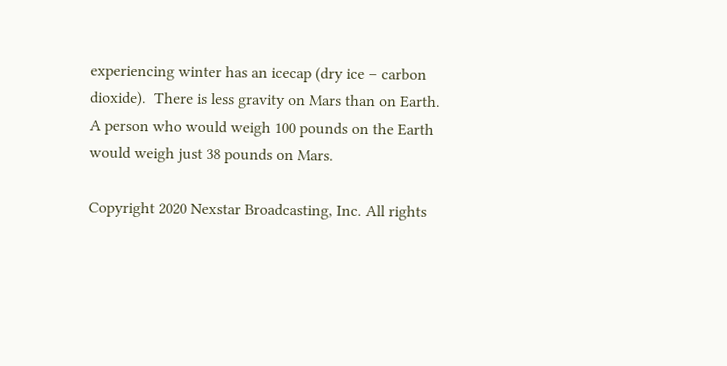experiencing winter has an icecap (dry ice – carbon dioxide).  There is less gravity on Mars than on Earth.  A person who would weigh 100 pounds on the Earth would weigh just 38 pounds on Mars.

Copyright 2020 Nexstar Broadcasting, Inc. All rights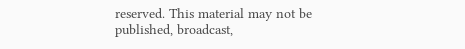reserved. This material may not be published, broadcast,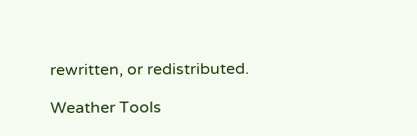rewritten, or redistributed.

Weather Tools